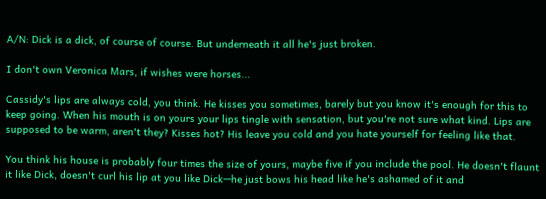A/N: Dick is a dick, of course of course. But underneath it all he's just broken.

I don't own Veronica Mars, if wishes were horses...

Cassidy's lips are always cold, you think. He kisses you sometimes, barely but you know it's enough for this to keep going. When his mouth is on yours your lips tingle with sensation, but you're not sure what kind. Lips are supposed to be warm, aren't they? Kisses hot? His leave you cold and you hate yourself for feeling like that.

You think his house is probably four times the size of yours, maybe five if you include the pool. He doesn't flaunt it like Dick, doesn't curl his lip at you like Dick—he just bows his head like he's ashamed of it and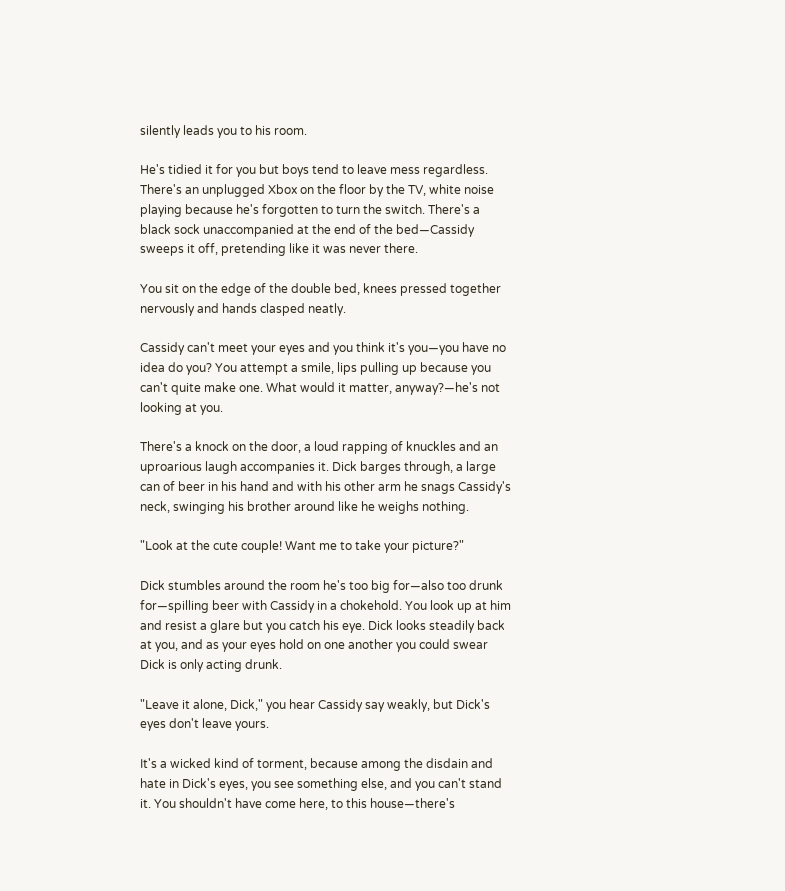silently leads you to his room.

He's tidied it for you but boys tend to leave mess regardless. There's an unplugged Xbox on the floor by the TV, white noise playing because he's forgotten to turn the switch. There's a black sock unaccompanied at the end of the bed—Cassidy sweeps it off, pretending like it was never there.

You sit on the edge of the double bed, knees pressed together nervously and hands clasped neatly.

Cassidy can't meet your eyes and you think it's you—you have no idea do you? You attempt a smile, lips pulling up because you can't quite make one. What would it matter, anyway?—he's not looking at you.

There's a knock on the door, a loud rapping of knuckles and an uproarious laugh accompanies it. Dick barges through, a large can of beer in his hand and with his other arm he snags Cassidy's neck, swinging his brother around like he weighs nothing.

"Look at the cute couple! Want me to take your picture?"

Dick stumbles around the room he's too big for—also too drunk for—spilling beer with Cassidy in a chokehold. You look up at him and resist a glare but you catch his eye. Dick looks steadily back at you, and as your eyes hold on one another you could swear Dick is only acting drunk.

"Leave it alone, Dick," you hear Cassidy say weakly, but Dick's eyes don't leave yours.

It's a wicked kind of torment, because among the disdain and hate in Dick's eyes, you see something else, and you can't stand it. You shouldn't have come here, to this house—there's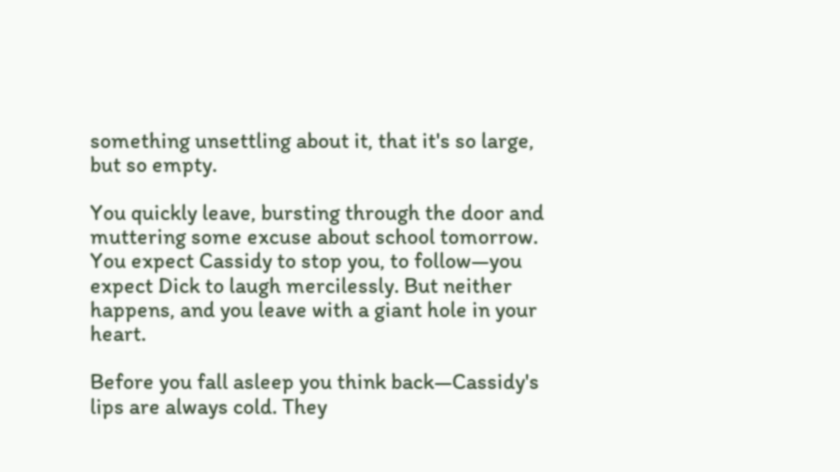something unsettling about it, that it's so large, but so empty.

You quickly leave, bursting through the door and muttering some excuse about school tomorrow. You expect Cassidy to stop you, to follow—you expect Dick to laugh mercilessly. But neither happens, and you leave with a giant hole in your heart.

Before you fall asleep you think back—Cassidy's lips are always cold. They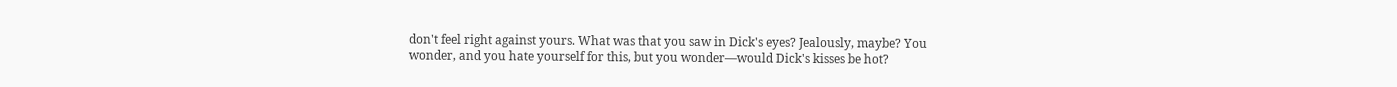don't feel right against yours. What was that you saw in Dick's eyes? Jealously, maybe? You wonder, and you hate yourself for this, but you wonder—would Dick's kisses be hot?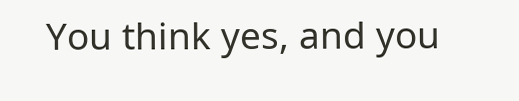You think yes, and you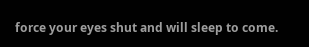force your eyes shut and will sleep to come.